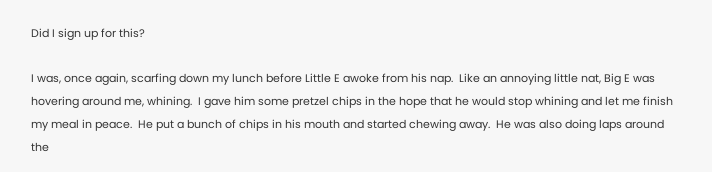Did I sign up for this?

I was, once again, scarfing down my lunch before Little E awoke from his nap.  Like an annoying little nat, Big E was hovering around me, whining.  I gave him some pretzel chips in the hope that he would stop whining and let me finish my meal in peace.  He put a bunch of chips in his mouth and started chewing away.  He was also doing laps around the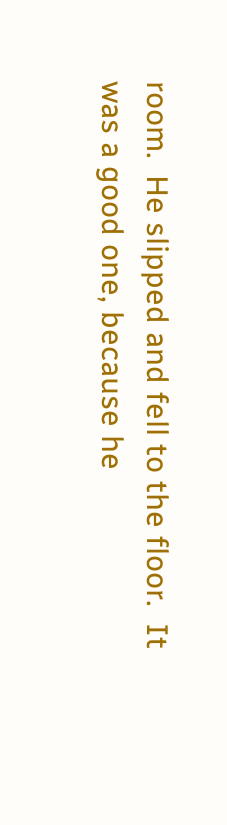room.  He slipped and fell to the floor.  It was a good one, because he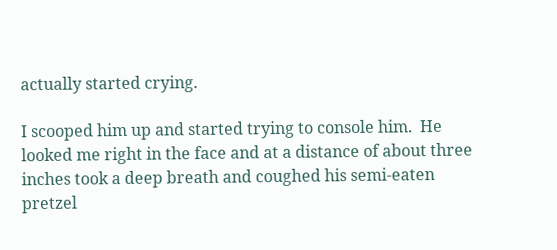actually started crying.

I scooped him up and started trying to console him.  He looked me right in the face and at a distance of about three inches took a deep breath and coughed his semi-eaten pretzel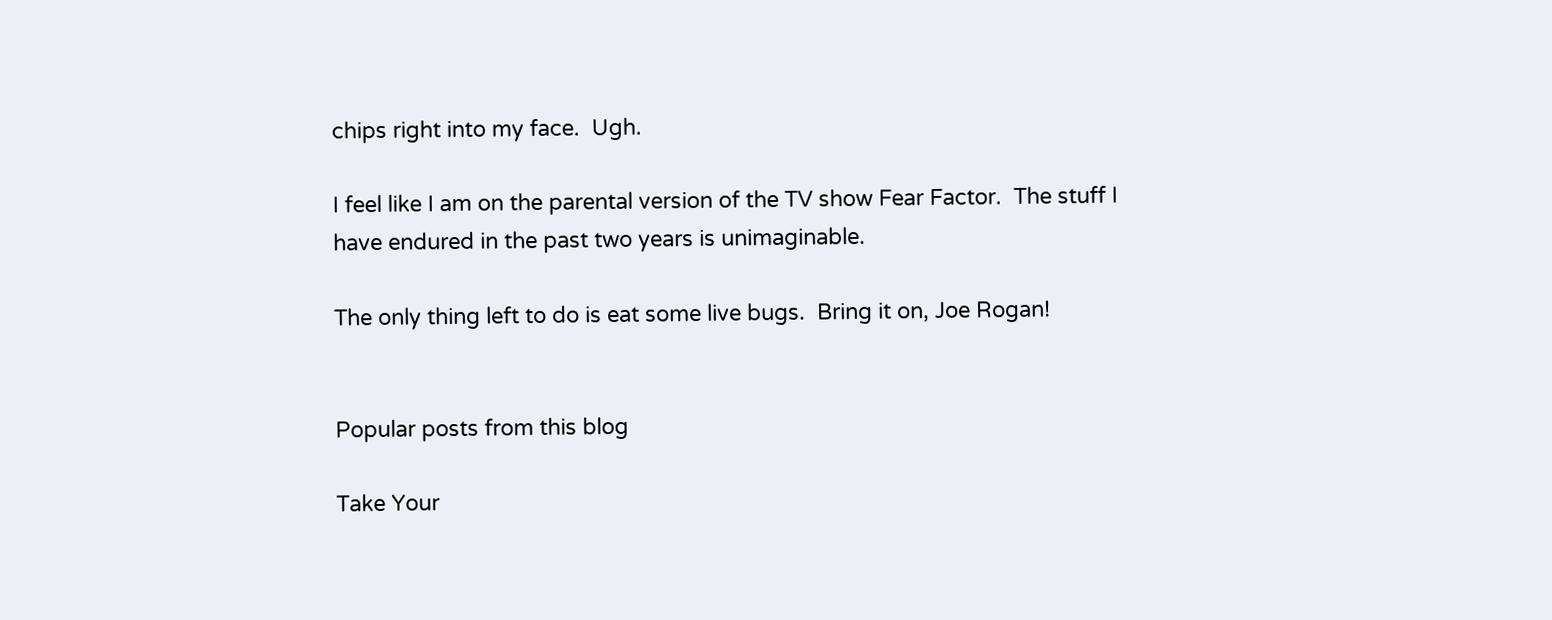chips right into my face.  Ugh.

I feel like I am on the parental version of the TV show Fear Factor.  The stuff I have endured in the past two years is unimaginable.

The only thing left to do is eat some live bugs.  Bring it on, Joe Rogan!


Popular posts from this blog

Take Your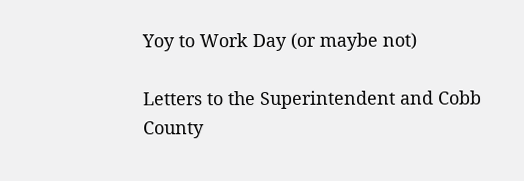Yoy to Work Day (or maybe not)

Letters to the Superintendent and Cobb County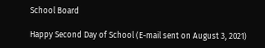School Board

Happy Second Day of School (E-mail sent on August 3, 2021)